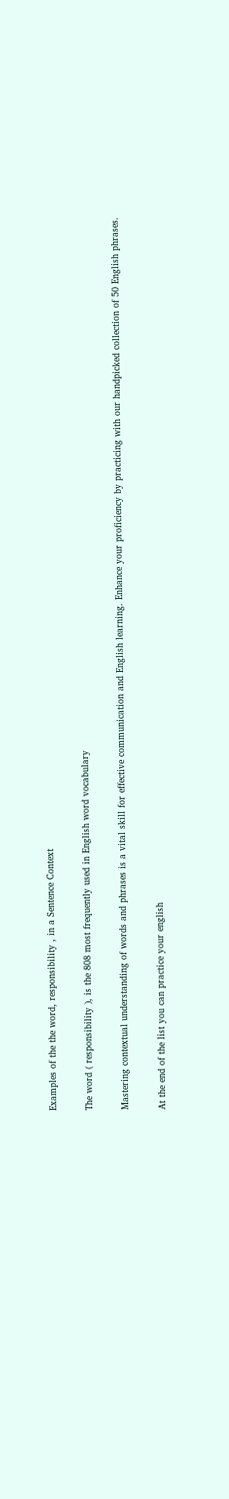Examples of the the word, responsibility , in a Sentence Context

The word ( responsibility ), is the 808 most frequently used in English word vocabulary

Mastering contextual understanding of words and phrases is a vital skill for effective communication and English learning. Enhance your proficiency by practicing with our handpicked collection of 50 English phrases.

At the end of the list you can practice your english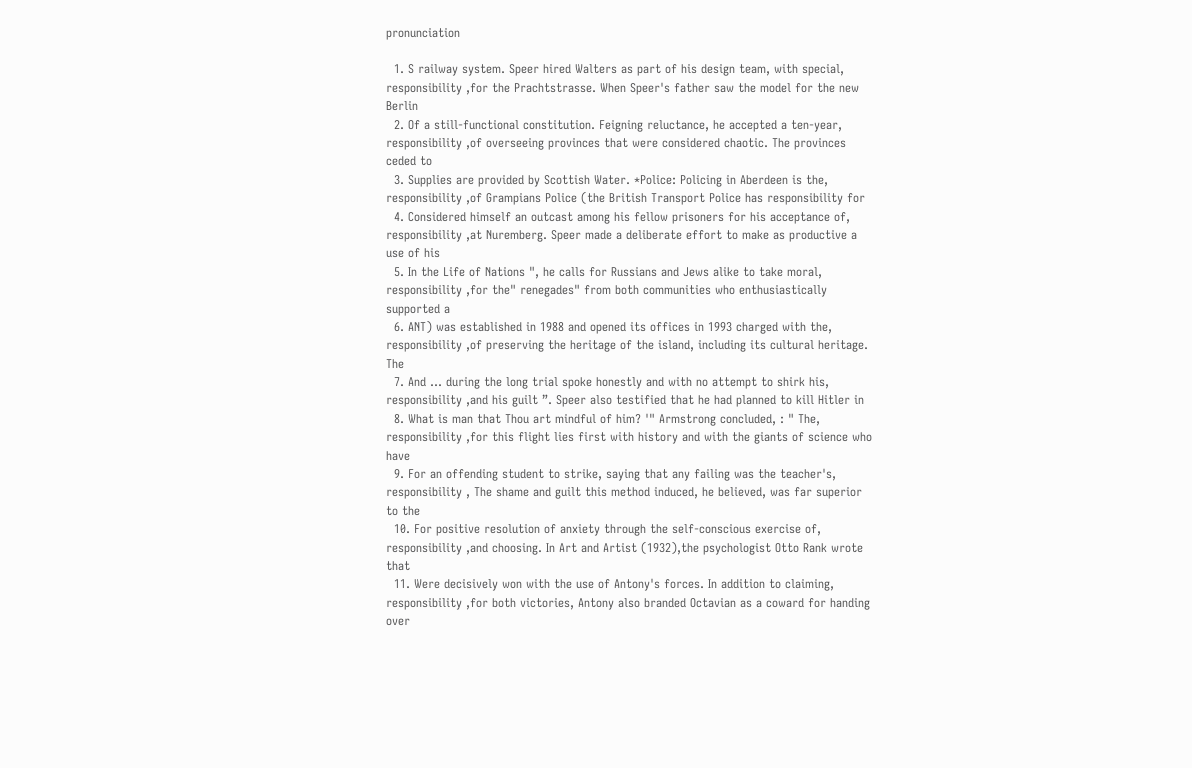pronunciation

  1. S railway system. Speer hired Walters as part of his design team, with special, responsibility ,for the Prachtstrasse. When Speer's father saw the model for the new Berlin
  2. Of a still-functional constitution. Feigning reluctance, he accepted a ten-year, responsibility ,of overseeing provinces that were considered chaotic. The provinces ceded to
  3. Supplies are provided by Scottish Water. *Police: Policing in Aberdeen is the, responsibility ,of Grampians Police (the British Transport Police has responsibility for
  4. Considered himself an outcast among his fellow prisoners for his acceptance of, responsibility ,at Nuremberg. Speer made a deliberate effort to make as productive a use of his
  5. In the Life of Nations ", he calls for Russians and Jews alike to take moral, responsibility ,for the" renegades" from both communities who enthusiastically supported a
  6. ANT) was established in 1988 and opened its offices in 1993 charged with the, responsibility ,of preserving the heritage of the island, including its cultural heritage. The
  7. And ... during the long trial spoke honestly and with no attempt to shirk his, responsibility ,and his guilt ”. Speer also testified that he had planned to kill Hitler in
  8. What is man that Thou art mindful of him? '" Armstrong concluded, : " The, responsibility ,for this flight lies first with history and with the giants of science who have
  9. For an offending student to strike, saying that any failing was the teacher's, responsibility , The shame and guilt this method induced, he believed, was far superior to the
  10. For positive resolution of anxiety through the self-conscious exercise of, responsibility ,and choosing. In Art and Artist (1932),the psychologist Otto Rank wrote that
  11. Were decisively won with the use of Antony's forces. In addition to claiming, responsibility ,for both victories, Antony also branded Octavian as a coward for handing over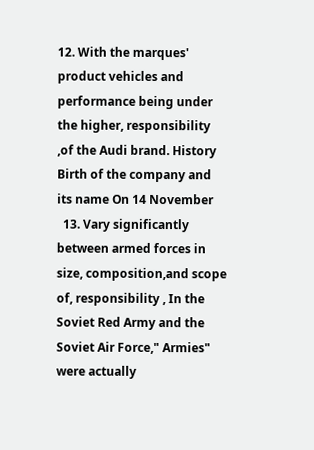12. With the marques' product vehicles and performance being under the higher, responsibility ,of the Audi brand. History Birth of the company and its name On 14 November
  13. Vary significantly between armed forces in size, composition,and scope of, responsibility , In the Soviet Red Army and the Soviet Air Force," Armies" were actually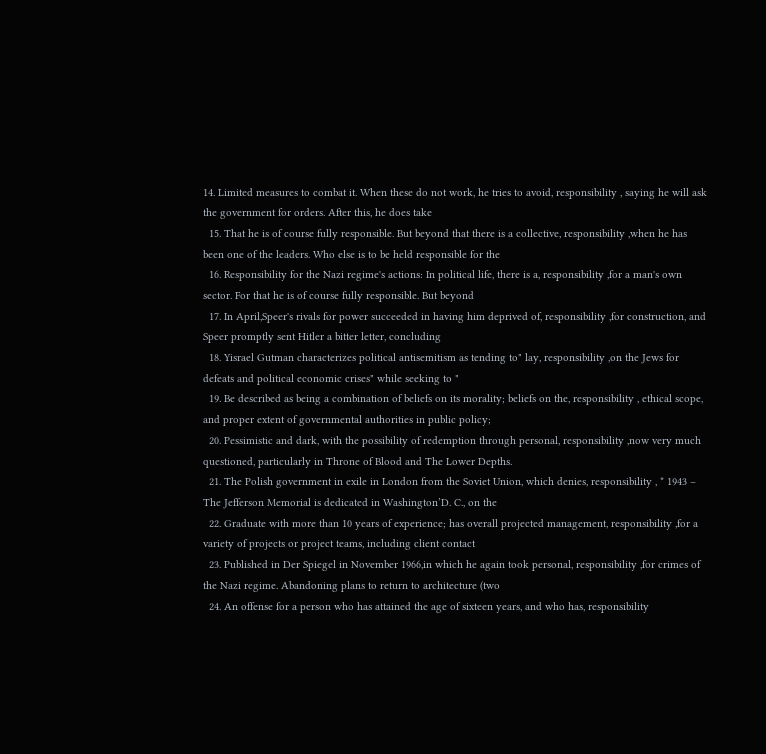14. Limited measures to combat it. When these do not work, he tries to avoid, responsibility , saying he will ask the government for orders. After this, he does take
  15. That he is of course fully responsible. But beyond that there is a collective, responsibility ,when he has been one of the leaders. Who else is to be held responsible for the
  16. Responsibility for the Nazi regime's actions: In political life, there is a, responsibility ,for a man's own sector. For that he is of course fully responsible. But beyond
  17. In April,Speer's rivals for power succeeded in having him deprived of, responsibility ,for construction, and Speer promptly sent Hitler a bitter letter, concluding
  18. Yisrael Gutman characterizes political antisemitism as tending to" lay, responsibility ,on the Jews for defeats and political economic crises" while seeking to "
  19. Be described as being a combination of beliefs on its morality; beliefs on the, responsibility , ethical scope, and proper extent of governmental authorities in public policy;
  20. Pessimistic and dark, with the possibility of redemption through personal, responsibility ,now very much questioned, particularly in Throne of Blood and The Lower Depths.
  21. The Polish government in exile in London from the Soviet Union, which denies, responsibility , * 1943 – The Jefferson Memorial is dedicated in Washington’D. C., on the
  22. Graduate with more than 10 years of experience; has overall projected management, responsibility ,for a variety of projects or project teams, including client contact
  23. Published in Der Spiegel in November 1966,in which he again took personal, responsibility ,for crimes of the Nazi regime. Abandoning plans to return to architecture (two
  24. An offense for a person who has attained the age of sixteen years, and who has, responsibility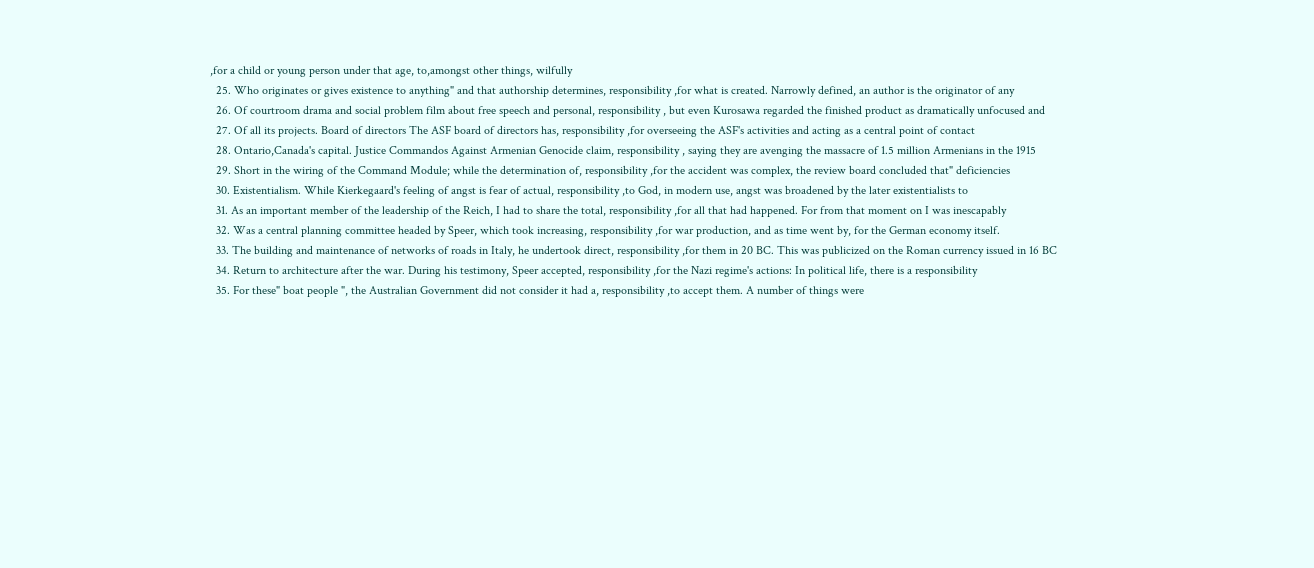,for a child or young person under that age, to,amongst other things, wilfully
  25. Who originates or gives existence to anything" and that authorship determines, responsibility ,for what is created. Narrowly defined, an author is the originator of any
  26. Of courtroom drama and social problem film about free speech and personal, responsibility , but even Kurosawa regarded the finished product as dramatically unfocused and
  27. Of all its projects. Board of directors The ASF board of directors has, responsibility ,for overseeing the ASF's activities and acting as a central point of contact
  28. Ontario,Canada's capital. Justice Commandos Against Armenian Genocide claim, responsibility , saying they are avenging the massacre of 1.5 million Armenians in the 1915
  29. Short in the wiring of the Command Module; while the determination of, responsibility ,for the accident was complex, the review board concluded that" deficiencies
  30. Existentialism. While Kierkegaard's feeling of angst is fear of actual, responsibility ,to God, in modern use, angst was broadened by the later existentialists to
  31. As an important member of the leadership of the Reich, I had to share the total, responsibility ,for all that had happened. For from that moment on I was inescapably
  32. Was a central planning committee headed by Speer, which took increasing, responsibility ,for war production, and as time went by, for the German economy itself.
  33. The building and maintenance of networks of roads in Italy, he undertook direct, responsibility ,for them in 20 BC. This was publicized on the Roman currency issued in 16 BC
  34. Return to architecture after the war. During his testimony, Speer accepted, responsibility ,for the Nazi regime's actions: In political life, there is a responsibility
  35. For these" boat people ", the Australian Government did not consider it had a, responsibility ,to accept them. A number of things were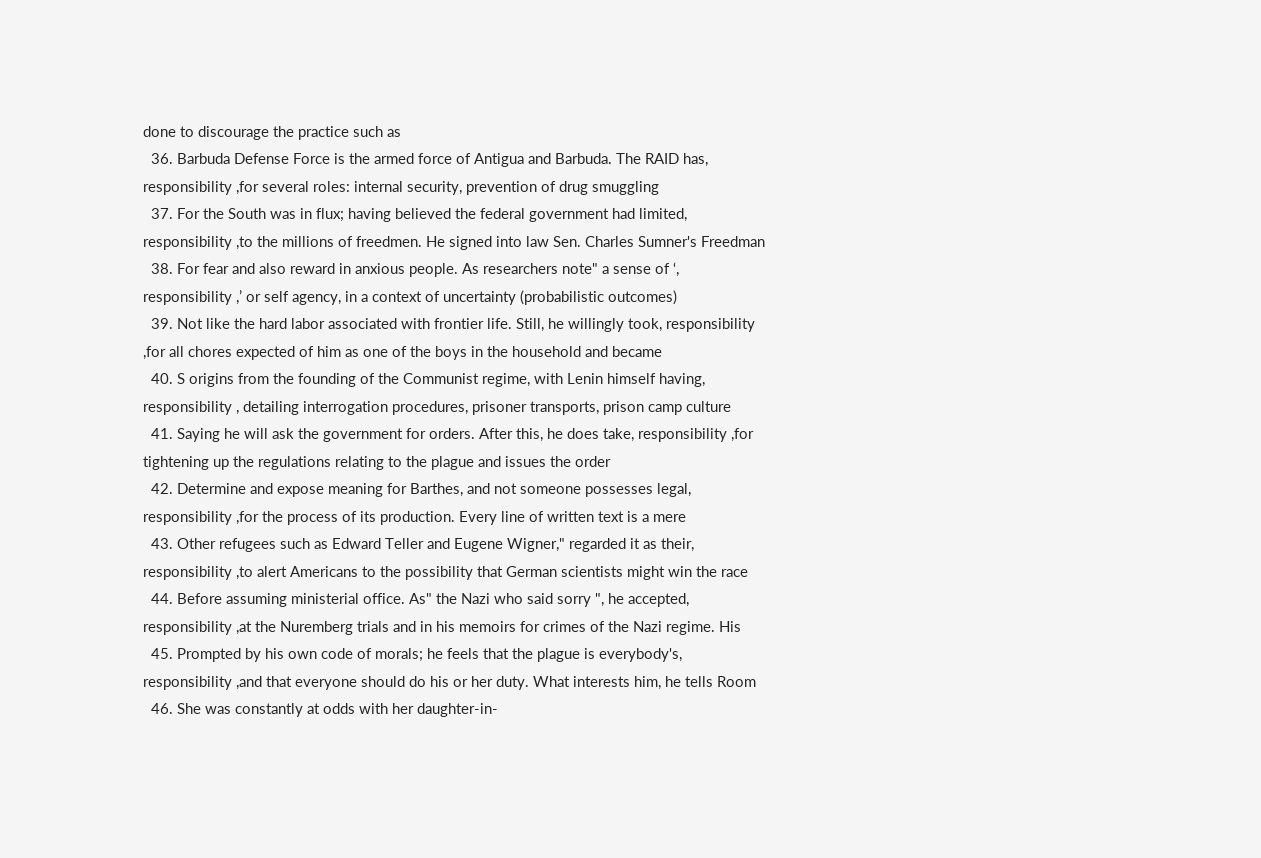done to discourage the practice such as
  36. Barbuda Defense Force is the armed force of Antigua and Barbuda. The RAID has, responsibility ,for several roles: internal security, prevention of drug smuggling
  37. For the South was in flux; having believed the federal government had limited, responsibility ,to the millions of freedmen. He signed into law Sen. Charles Sumner's Freedman
  38. For fear and also reward in anxious people. As researchers note" a sense of ‘, responsibility ,’ or self agency, in a context of uncertainty (probabilistic outcomes)
  39. Not like the hard labor associated with frontier life. Still, he willingly took, responsibility ,for all chores expected of him as one of the boys in the household and became
  40. S origins from the founding of the Communist regime, with Lenin himself having, responsibility , detailing interrogation procedures, prisoner transports, prison camp culture
  41. Saying he will ask the government for orders. After this, he does take, responsibility ,for tightening up the regulations relating to the plague and issues the order
  42. Determine and expose meaning for Barthes, and not someone possesses legal, responsibility ,for the process of its production. Every line of written text is a mere
  43. Other refugees such as Edward Teller and Eugene Wigner," regarded it as their, responsibility ,to alert Americans to the possibility that German scientists might win the race
  44. Before assuming ministerial office. As" the Nazi who said sorry ", he accepted, responsibility ,at the Nuremberg trials and in his memoirs for crimes of the Nazi regime. His
  45. Prompted by his own code of morals; he feels that the plague is everybody's, responsibility ,and that everyone should do his or her duty. What interests him, he tells Room
  46. She was constantly at odds with her daughter-in-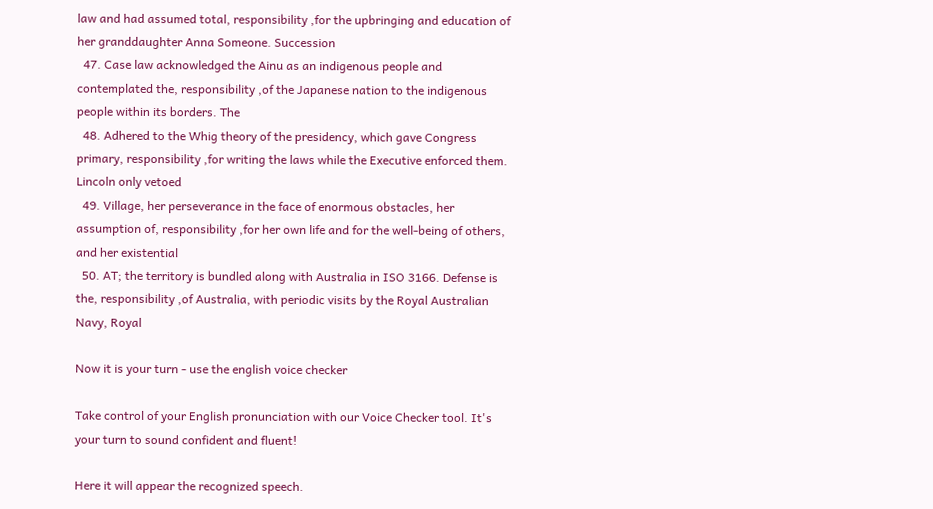law and had assumed total, responsibility ,for the upbringing and education of her granddaughter Anna Someone. Succession
  47. Case law acknowledged the Ainu as an indigenous people and contemplated the, responsibility ,of the Japanese nation to the indigenous people within its borders. The
  48. Adhered to the Whig theory of the presidency, which gave Congress primary, responsibility ,for writing the laws while the Executive enforced them. Lincoln only vetoed
  49. Village, her perseverance in the face of enormous obstacles, her assumption of, responsibility ,for her own life and for the well-being of others, and her existential
  50. AT; the territory is bundled along with Australia in ISO 3166. Defense is the, responsibility ,of Australia, with periodic visits by the Royal Australian Navy, Royal

Now it is your turn - use the english voice checker

Take control of your English pronunciation with our Voice Checker tool. It's your turn to sound confident and fluent!

Here it will appear the recognized speech.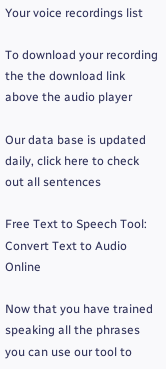Your voice recordings list

To download your recording the the download link above the audio player

Our data base is updated daily, click here to check out all sentences

Free Text to Speech Tool: Convert Text to Audio Online

Now that you have trained speaking all the phrases you can use our tool to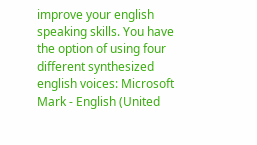improve your english speaking skills. You have the option of using four different synthesized english voices: Microsoft Mark - English (United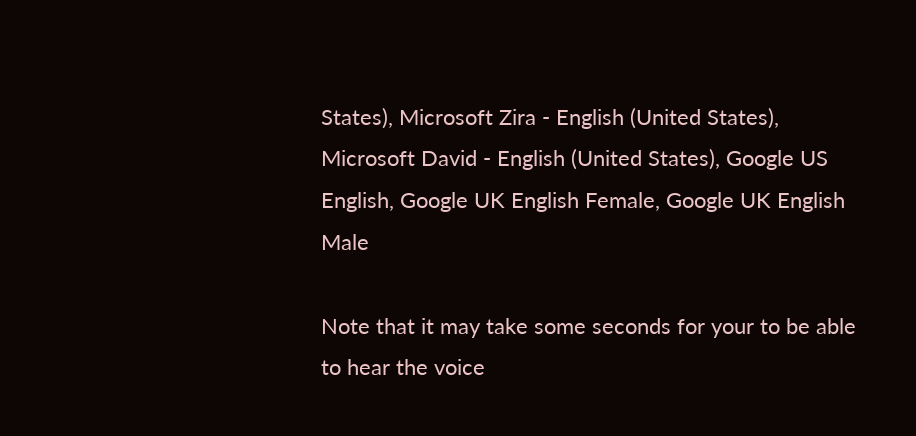States), Microsoft Zira - English (United States), Microsoft David - English (United States), Google US English, Google UK English Female, Google UK English Male

Note that it may take some seconds for your to be able to hear the voice